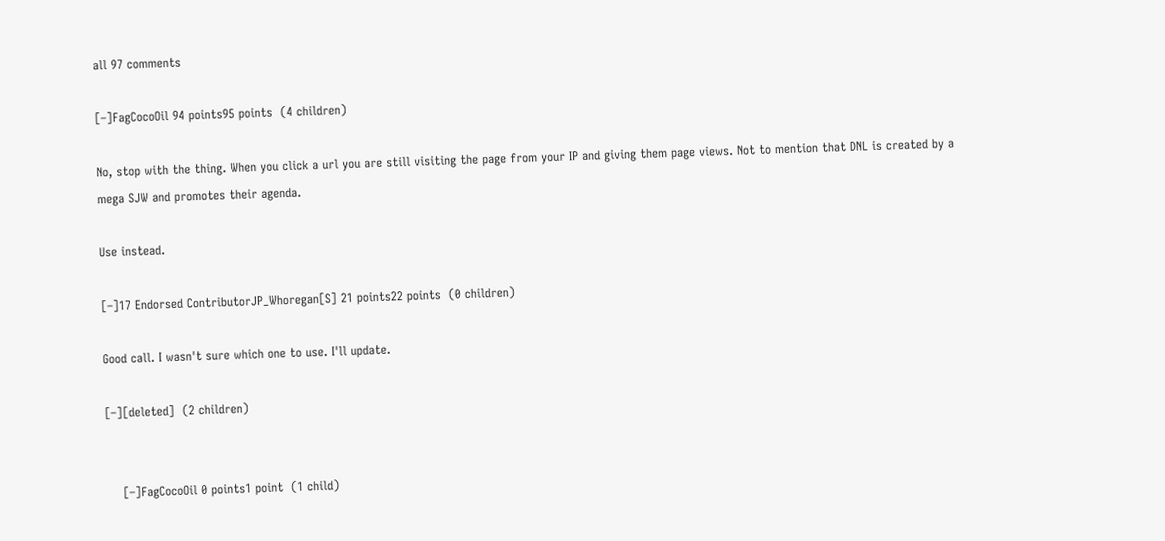all 97 comments

[–]FagCocoOil 94 points95 points  (4 children)

No, stop with the thing. When you click a url you are still visiting the page from your IP and giving them page views. Not to mention that DNL is created by a mega SJW and promotes their agenda.

Use instead.

[–]17 Endorsed ContributorJP_Whoregan[S] 21 points22 points  (0 children)

Good call. I wasn't sure which one to use. I'll update.

[–][deleted]  (2 children)


    [–]FagCocoOil 0 points1 point  (1 child)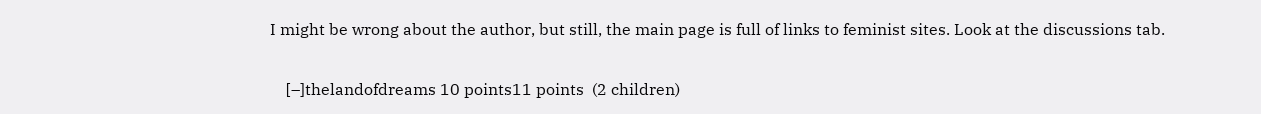I might be wrong about the author, but still, the main page is full of links to feminist sites. Look at the discussions tab.

    [–]thelandofdreams 10 points11 points  (2 children)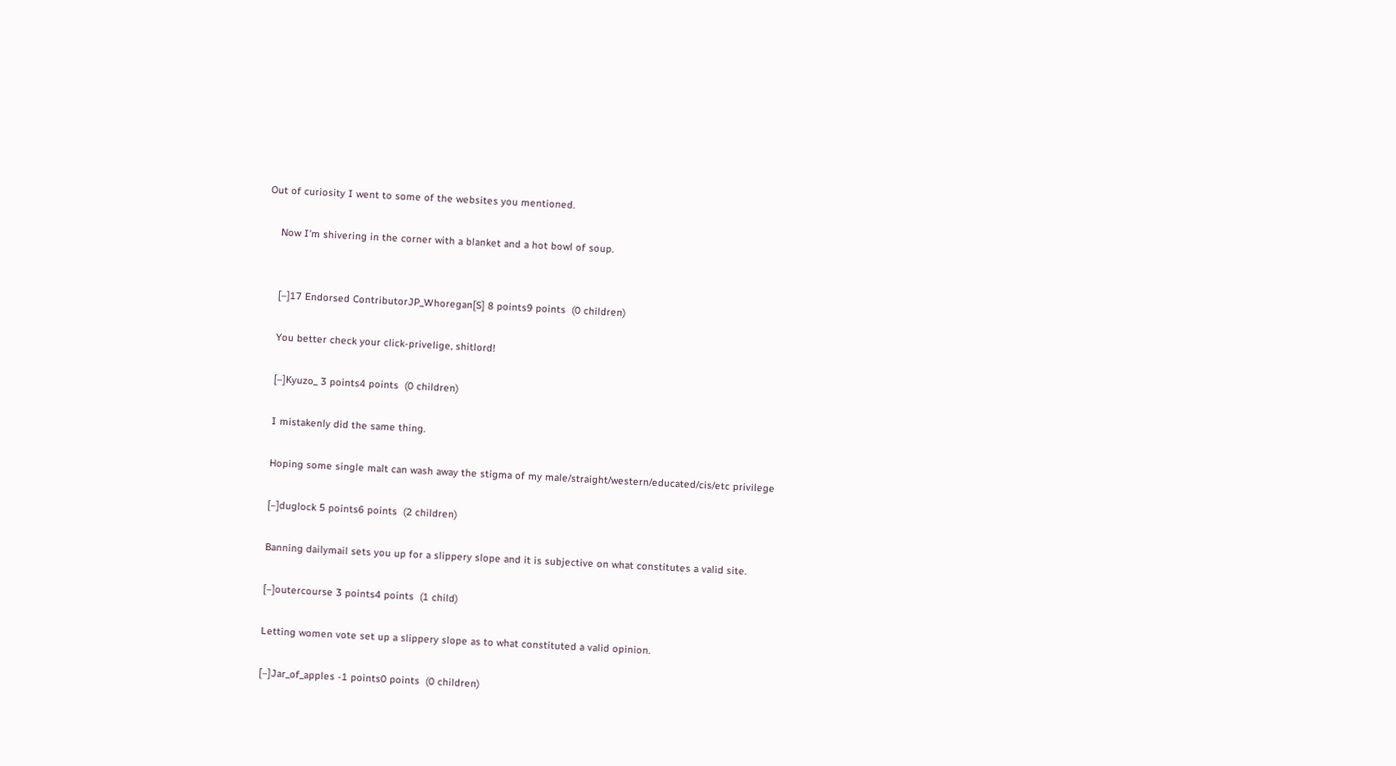Out of curiosity I went to some of the websites you mentioned.

    Now I'm shivering in the corner with a blanket and a hot bowl of soup.


    [–]17 Endorsed ContributorJP_Whoregan[S] 8 points9 points  (0 children)

    You better check your click-privelige, shitlord!

    [–]Kyuzo_ 3 points4 points  (0 children)

    I mistakenly did the same thing.

    Hoping some single malt can wash away the stigma of my male/straight/western/educated/cis/etc privilege

    [–]duglock 5 points6 points  (2 children)

    Banning dailymail sets you up for a slippery slope and it is subjective on what constitutes a valid site.

    [–]outercourse 3 points4 points  (1 child)

    Letting women vote set up a slippery slope as to what constituted a valid opinion.

    [–]Jar_of_apples -1 points0 points  (0 children)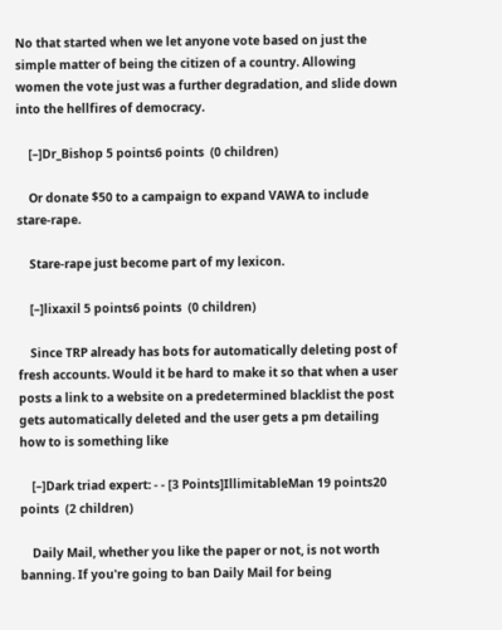No that started when we let anyone vote based on just the simple matter of being the citizen of a country. Allowing women the vote just was a further degradation, and slide down into the hellfires of democracy.

    [–]Dr_Bishop 5 points6 points  (0 children)

    Or donate $50 to a campaign to expand VAWA to include stare-rape.

    Stare-rape just become part of my lexicon.

    [–]lixaxil 5 points6 points  (0 children)

    Since TRP already has bots for automatically deleting post of fresh accounts. Would it be hard to make it so that when a user posts a link to a website on a predetermined blacklist the post gets automatically deleted and the user gets a pm detailing how to is something like

    [–]Dark triad expert: - - [3 Points]IllimitableMan 19 points20 points  (2 children)

    Daily Mail, whether you like the paper or not, is not worth banning. If you're going to ban Daily Mail for being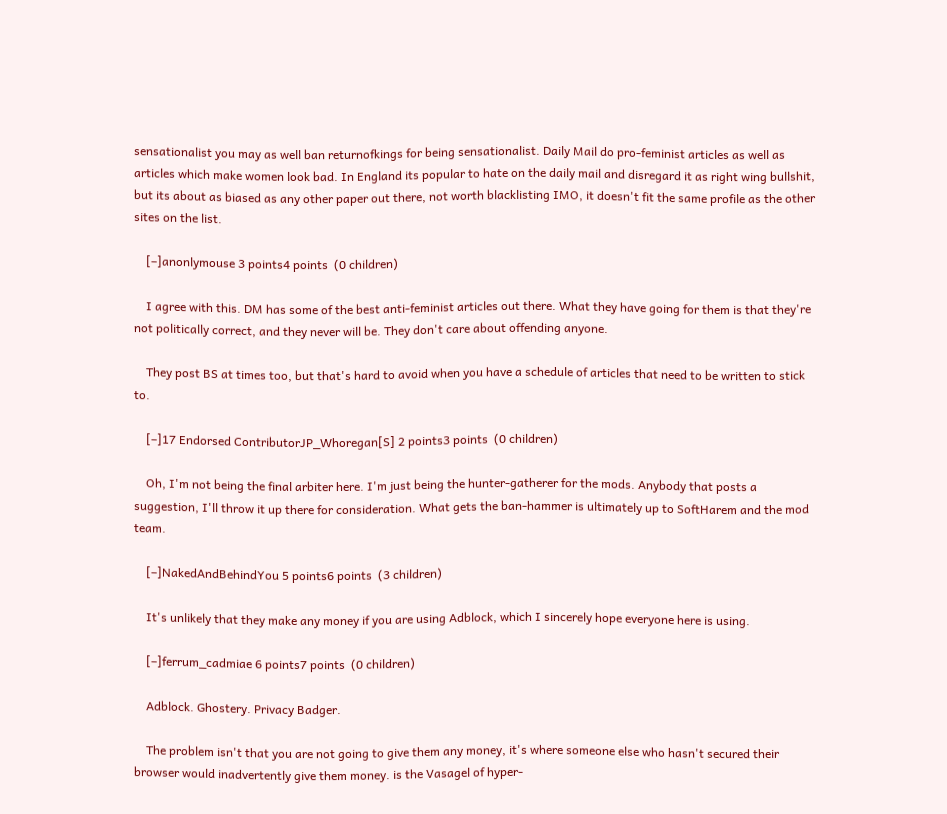sensationalist you may as well ban returnofkings for being sensationalist. Daily Mail do pro-feminist articles as well as articles which make women look bad. In England its popular to hate on the daily mail and disregard it as right wing bullshit, but its about as biased as any other paper out there, not worth blacklisting IMO, it doesn't fit the same profile as the other sites on the list.

    [–]anonlymouse 3 points4 points  (0 children)

    I agree with this. DM has some of the best anti-feminist articles out there. What they have going for them is that they're not politically correct, and they never will be. They don't care about offending anyone.

    They post BS at times too, but that's hard to avoid when you have a schedule of articles that need to be written to stick to.

    [–]17 Endorsed ContributorJP_Whoregan[S] 2 points3 points  (0 children)

    Oh, I'm not being the final arbiter here. I'm just being the hunter-gatherer for the mods. Anybody that posts a suggestion, I'll throw it up there for consideration. What gets the ban-hammer is ultimately up to SoftHarem and the mod team.

    [–]NakedAndBehindYou 5 points6 points  (3 children)

    It's unlikely that they make any money if you are using Adblock, which I sincerely hope everyone here is using.

    [–]ferrum_cadmiae 6 points7 points  (0 children)

    Adblock. Ghostery. Privacy Badger.

    The problem isn't that you are not going to give them any money, it's where someone else who hasn't secured their browser would inadvertently give them money. is the Vasagel of hyper-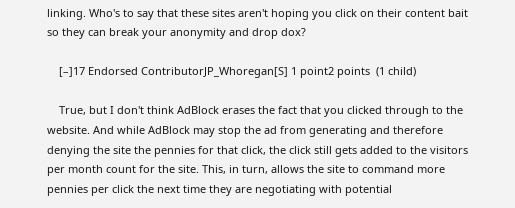linking. Who's to say that these sites aren't hoping you click on their content bait so they can break your anonymity and drop dox?

    [–]17 Endorsed ContributorJP_Whoregan[S] 1 point2 points  (1 child)

    True, but I don't think AdBlock erases the fact that you clicked through to the website. And while AdBlock may stop the ad from generating and therefore denying the site the pennies for that click, the click still gets added to the visitors per month count for the site. This, in turn, allows the site to command more pennies per click the next time they are negotiating with potential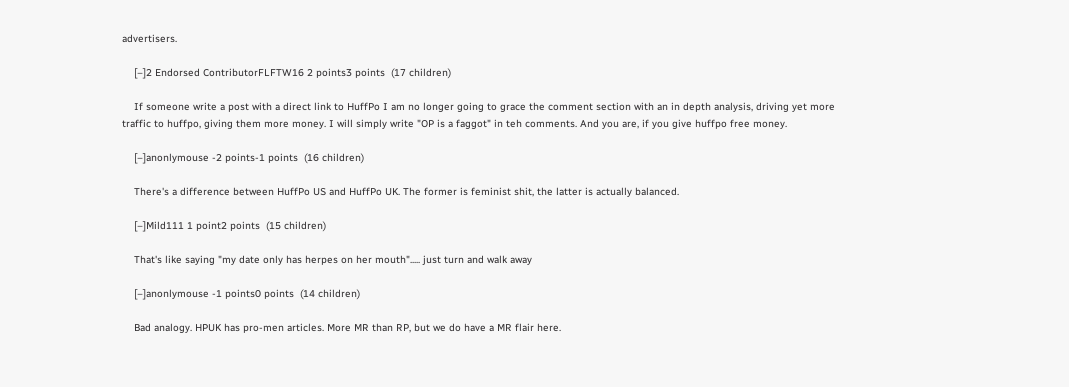advertisers.

    [–]2 Endorsed ContributorFLFTW16 2 points3 points  (17 children)

    If someone write a post with a direct link to HuffPo I am no longer going to grace the comment section with an in depth analysis, driving yet more traffic to huffpo, giving them more money. I will simply write "OP is a faggot" in teh comments. And you are, if you give huffpo free money.

    [–]anonlymouse -2 points-1 points  (16 children)

    There's a difference between HuffPo US and HuffPo UK. The former is feminist shit, the latter is actually balanced.

    [–]Mild111 1 point2 points  (15 children)

    That's like saying "my date only has herpes on her mouth"..... just turn and walk away

    [–]anonlymouse -1 points0 points  (14 children)

    Bad analogy. HPUK has pro-men articles. More MR than RP, but we do have a MR flair here.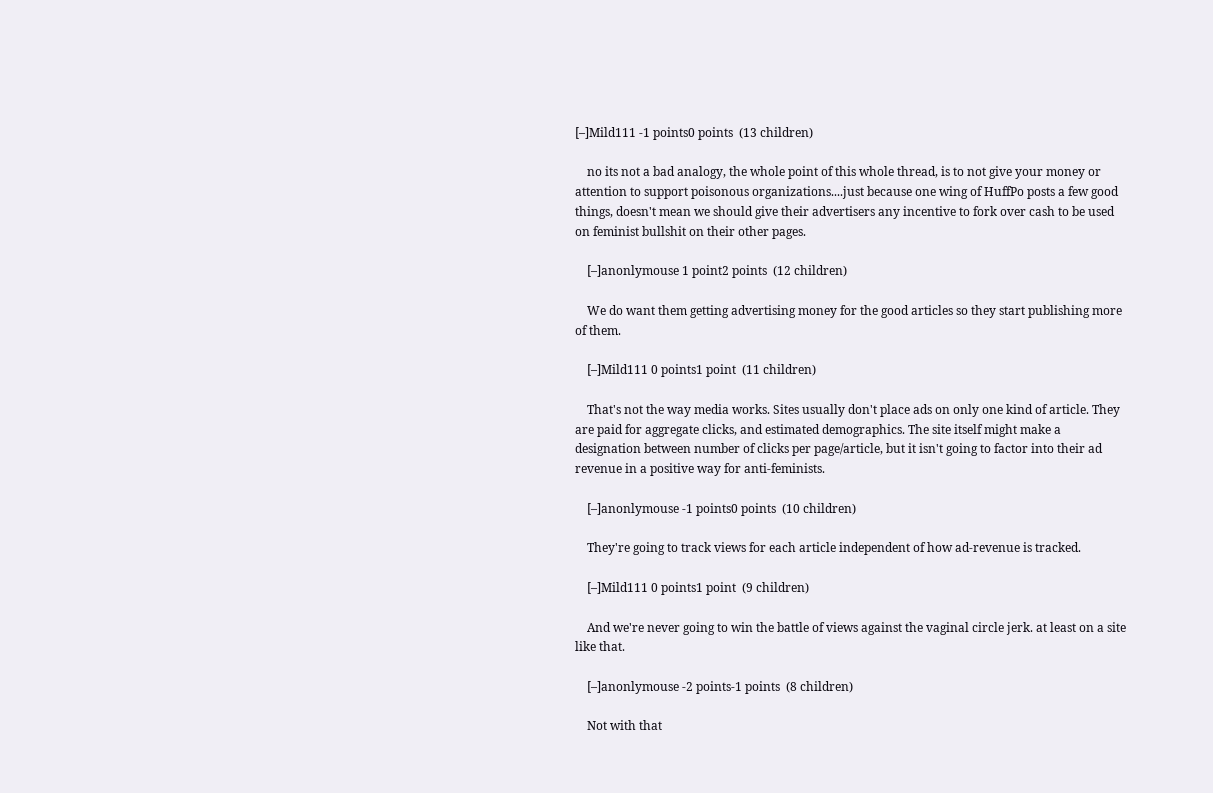[–]Mild111 -1 points0 points  (13 children)

    no its not a bad analogy, the whole point of this whole thread, is to not give your money or attention to support poisonous organizations....just because one wing of HuffPo posts a few good things, doesn't mean we should give their advertisers any incentive to fork over cash to be used on feminist bullshit on their other pages.

    [–]anonlymouse 1 point2 points  (12 children)

    We do want them getting advertising money for the good articles so they start publishing more of them.

    [–]Mild111 0 points1 point  (11 children)

    That's not the way media works. Sites usually don't place ads on only one kind of article. They are paid for aggregate clicks, and estimated demographics. The site itself might make a designation between number of clicks per page/article, but it isn't going to factor into their ad revenue in a positive way for anti-feminists.

    [–]anonlymouse -1 points0 points  (10 children)

    They're going to track views for each article independent of how ad-revenue is tracked.

    [–]Mild111 0 points1 point  (9 children)

    And we're never going to win the battle of views against the vaginal circle jerk. at least on a site like that.

    [–]anonlymouse -2 points-1 points  (8 children)

    Not with that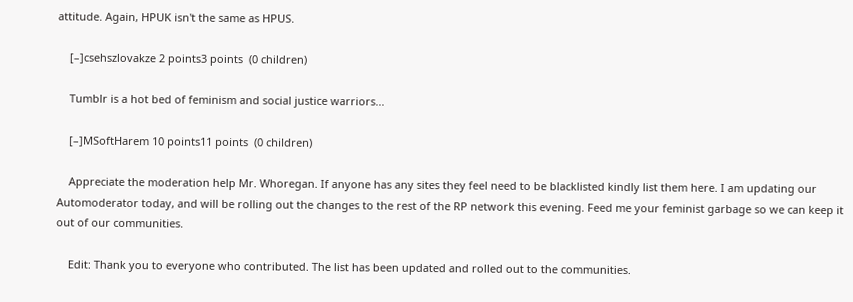attitude. Again, HPUK isn't the same as HPUS.

    [–]csehszlovakze 2 points3 points  (0 children)

    Tumblr is a hot bed of feminism and social justice warriors...

    [–]MSoftHarem 10 points11 points  (0 children)

    Appreciate the moderation help Mr. Whoregan. If anyone has any sites they feel need to be blacklisted kindly list them here. I am updating our Automoderator today, and will be rolling out the changes to the rest of the RP network this evening. Feed me your feminist garbage so we can keep it out of our communities.

    Edit: Thank you to everyone who contributed. The list has been updated and rolled out to the communities.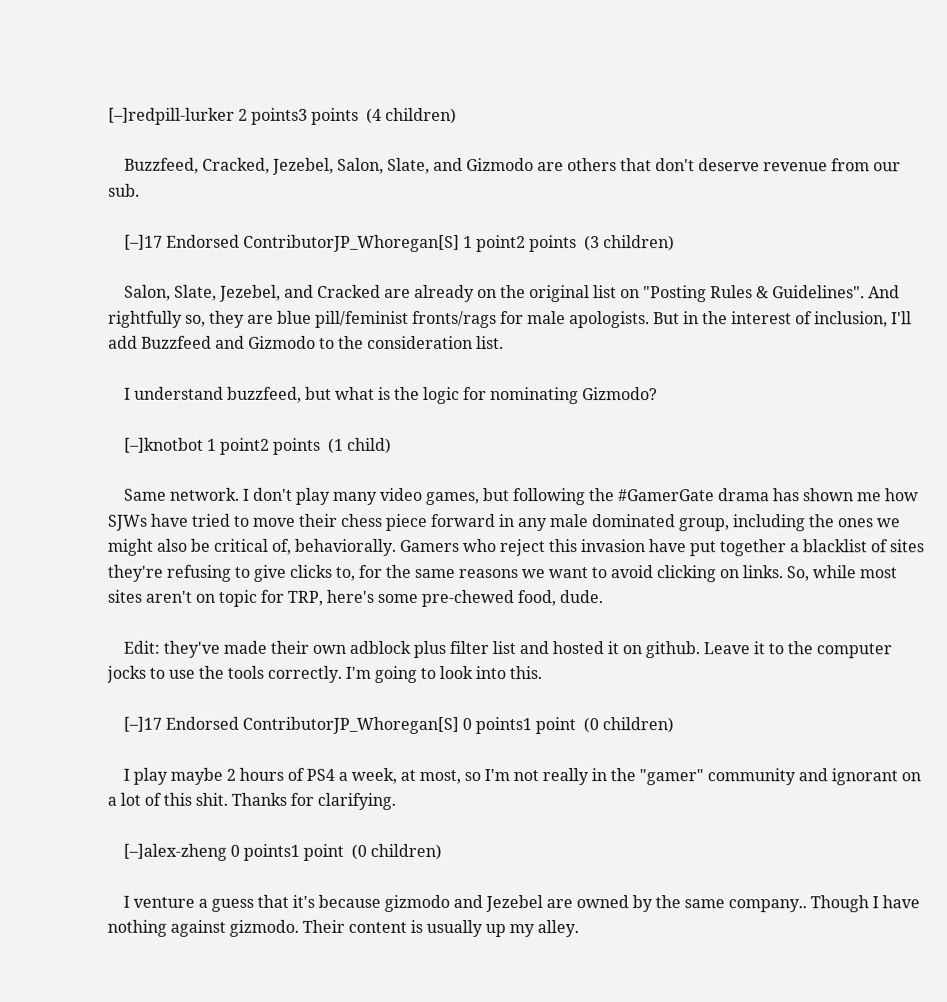[–]redpill-lurker 2 points3 points  (4 children)

    Buzzfeed, Cracked, Jezebel, Salon, Slate, and Gizmodo are others that don't deserve revenue from our sub.

    [–]17 Endorsed ContributorJP_Whoregan[S] 1 point2 points  (3 children)

    Salon, Slate, Jezebel, and Cracked are already on the original list on "Posting Rules & Guidelines". And rightfully so, they are blue pill/feminist fronts/rags for male apologists. But in the interest of inclusion, I'll add Buzzfeed and Gizmodo to the consideration list.

    I understand buzzfeed, but what is the logic for nominating Gizmodo?

    [–]knotbot 1 point2 points  (1 child)

    Same network. I don't play many video games, but following the #GamerGate drama has shown me how SJWs have tried to move their chess piece forward in any male dominated group, including the ones we might also be critical of, behaviorally. Gamers who reject this invasion have put together a blacklist of sites they're refusing to give clicks to, for the same reasons we want to avoid clicking on links. So, while most sites aren't on topic for TRP, here's some pre-chewed food, dude.

    Edit: they've made their own adblock plus filter list and hosted it on github. Leave it to the computer jocks to use the tools correctly. I'm going to look into this.

    [–]17 Endorsed ContributorJP_Whoregan[S] 0 points1 point  (0 children)

    I play maybe 2 hours of PS4 a week, at most, so I'm not really in the "gamer" community and ignorant on a lot of this shit. Thanks for clarifying.

    [–]alex-zheng 0 points1 point  (0 children)

    I venture a guess that it's because gizmodo and Jezebel are owned by the same company.. Though I have nothing against gizmodo. Their content is usually up my alley.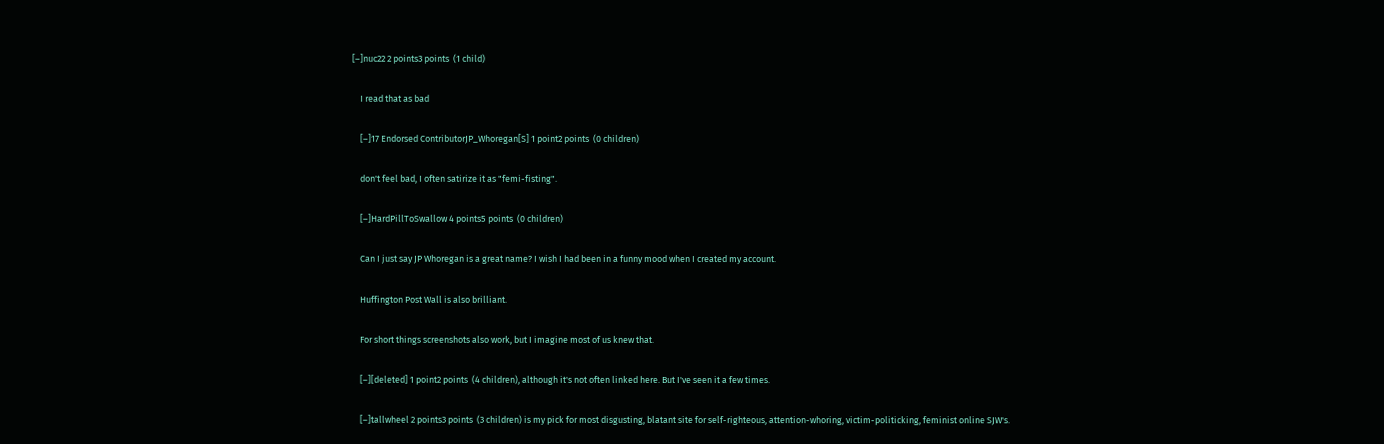[–]nuc22 2 points3 points  (1 child)

    I read that as bad

    [–]17 Endorsed ContributorJP_Whoregan[S] 1 point2 points  (0 children)

    don't feel bad, I often satirize it as "femi-fisting".

    [–]HardPillToSwallow 4 points5 points  (0 children)

    Can I just say JP Whoregan is a great name? I wish I had been in a funny mood when I created my account.

    Huffington Post Wall is also brilliant.

    For short things screenshots also work, but I imagine most of us knew that.

    [–][deleted] 1 point2 points  (4 children), although it's not often linked here. But I've seen it a few times.

    [–]tallwheel 2 points3 points  (3 children) is my pick for most disgusting, blatant site for self-righteous, attention-whoring, victim-politicking, feminist online SJW's.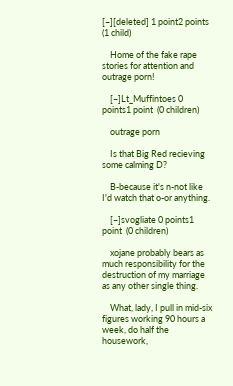[–][deleted] 1 point2 points  (1 child)

    Home of the fake rape stories for attention and outrage porn!

    [–]Lt_Muffintoes 0 points1 point  (0 children)

    outrage porn

    Is that Big Red recieving some calming D?

    B-because it's n-not like I'd watch that o-or anything.

    [–]svogliate 0 points1 point  (0 children)

    xojane probably bears as much responsibility for the destruction of my marriage as any other single thing.

    What, lady, I pull in mid-six figures working 90 hours a week, do half the housework,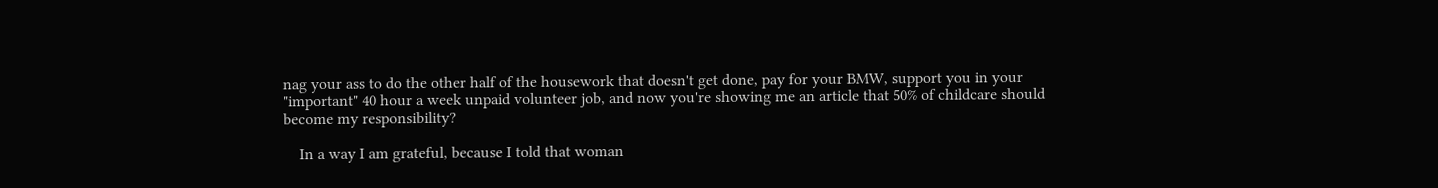nag your ass to do the other half of the housework that doesn't get done, pay for your BMW, support you in your "important" 40 hour a week unpaid volunteer job, and now you're showing me an article that 50% of childcare should become my responsibility?

    In a way I am grateful, because I told that woman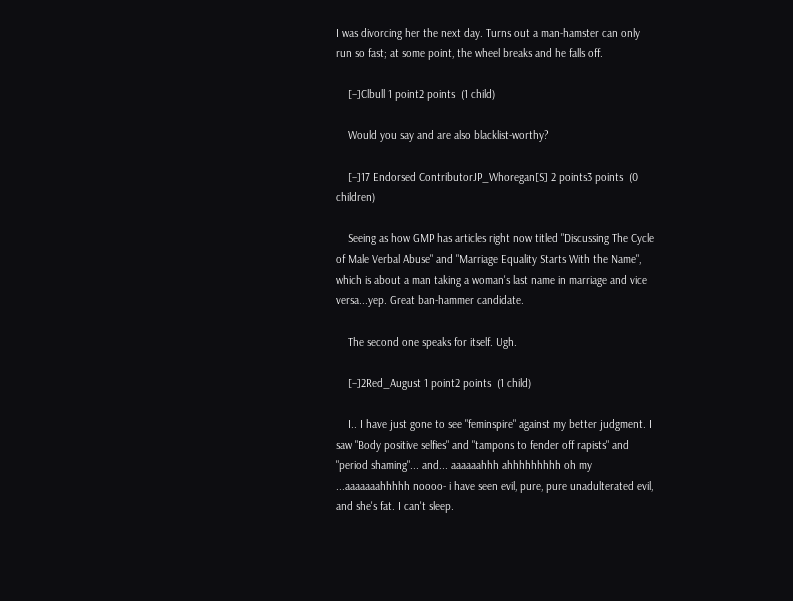I was divorcing her the next day. Turns out a man-hamster can only run so fast; at some point, the wheel breaks and he falls off.

    [–]Clbull 1 point2 points  (1 child)

    Would you say and are also blacklist-worthy?

    [–]17 Endorsed ContributorJP_Whoregan[S] 2 points3 points  (0 children)

    Seeing as how GMP has articles right now titled "Discussing The Cycle of Male Verbal Abuse" and "Marriage Equality Starts With the Name", which is about a man taking a woman's last name in marriage and vice versa...yep. Great ban-hammer candidate.

    The second one speaks for itself. Ugh.

    [–]2Red_August 1 point2 points  (1 child)

    I.. I have just gone to see "feminspire" against my better judgment. I saw "Body positive selfies" and "tampons to fender off rapists" and "period shaming"... and... aaaaaahhh ahhhhhhhhh oh my ...aaaaaaahhhhh noooo- i have seen evil, pure, pure unadulterated evil, and she's fat. I can't sleep.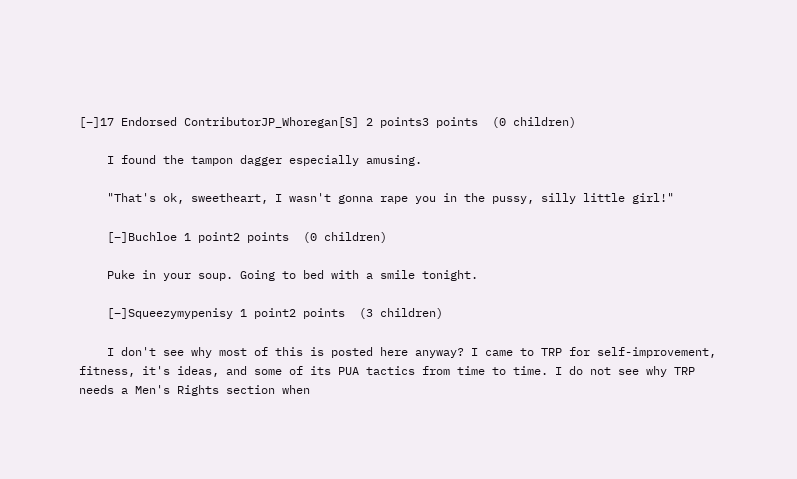[–]17 Endorsed ContributorJP_Whoregan[S] 2 points3 points  (0 children)

    I found the tampon dagger especially amusing.

    "That's ok, sweetheart, I wasn't gonna rape you in the pussy, silly little girl!"

    [–]Buchloe 1 point2 points  (0 children)

    Puke in your soup. Going to bed with a smile tonight.

    [–]Squeezymypenisy 1 point2 points  (3 children)

    I don't see why most of this is posted here anyway? I came to TRP for self-improvement, fitness, it's ideas, and some of its PUA tactics from time to time. I do not see why TRP needs a Men's Rights section when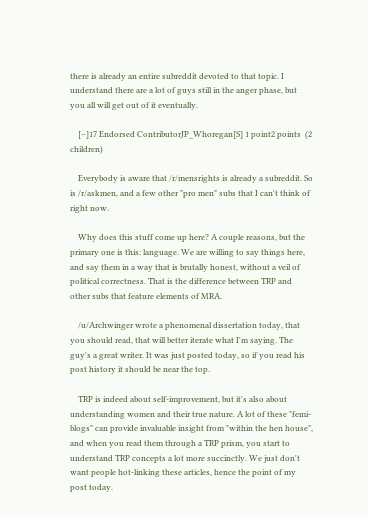there is already an entire subreddit devoted to that topic. I understand there are a lot of guys still in the anger phase, but you all will get out of it eventually.

    [–]17 Endorsed ContributorJP_Whoregan[S] 1 point2 points  (2 children)

    Everybody is aware that /r/mensrights is already a subreddit. So is /r/askmen, and a few other "pro men" subs that I can't think of right now.

    Why does this stuff come up here? A couple reasons, but the primary one is this: language. We are willing to say things here, and say them in a way that is brutally honest, without a veil of political correctness. That is the difference between TRP and other subs that feature elements of MRA.

    /u/Archwinger wrote a phenomenal dissertation today, that you should read, that will better iterate what I'm saying. The guy's a great writer. It was just posted today, so if you read his post history it should be near the top.

    TRP is indeed about self-improvement, but it's also about understanding women and their true nature. A lot of these "femi-blogs" can provide invaluable insight from "within the hen house", and when you read them through a TRP prism, you start to understand TRP concepts a lot more succinctly. We just don't want people hot-linking these articles, hence the point of my post today.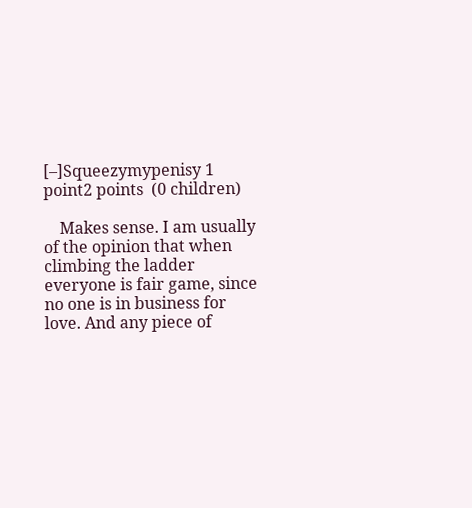[–]Squeezymypenisy 1 point2 points  (0 children)

    Makes sense. I am usually of the opinion that when climbing the ladder everyone is fair game, since no one is in business for love. And any piece of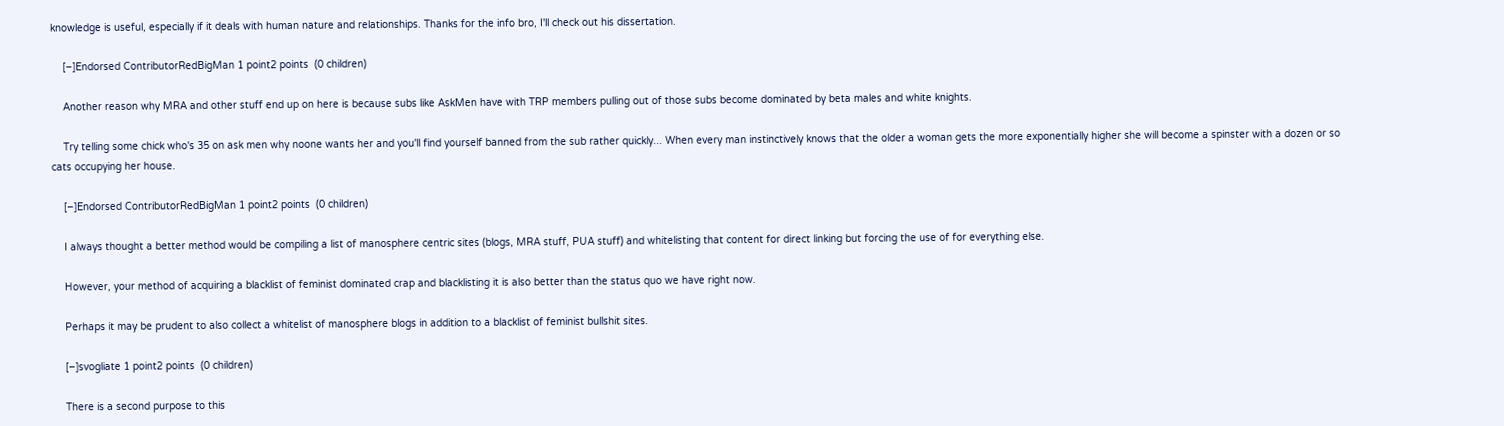knowledge is useful, especially if it deals with human nature and relationships. Thanks for the info bro, I'll check out his dissertation.

    [–]Endorsed ContributorRedBigMan 1 point2 points  (0 children)

    Another reason why MRA and other stuff end up on here is because subs like AskMen have with TRP members pulling out of those subs become dominated by beta males and white knights.

    Try telling some chick who's 35 on ask men why noone wants her and you'll find yourself banned from the sub rather quickly... When every man instinctively knows that the older a woman gets the more exponentially higher she will become a spinster with a dozen or so cats occupying her house.

    [–]Endorsed ContributorRedBigMan 1 point2 points  (0 children)

    I always thought a better method would be compiling a list of manosphere centric sites (blogs, MRA stuff, PUA stuff) and whitelisting that content for direct linking but forcing the use of for everything else.

    However, your method of acquiring a blacklist of feminist dominated crap and blacklisting it is also better than the status quo we have right now.

    Perhaps it may be prudent to also collect a whitelist of manosphere blogs in addition to a blacklist of feminist bullshit sites.

    [–]svogliate 1 point2 points  (0 children)

    There is a second purpose to this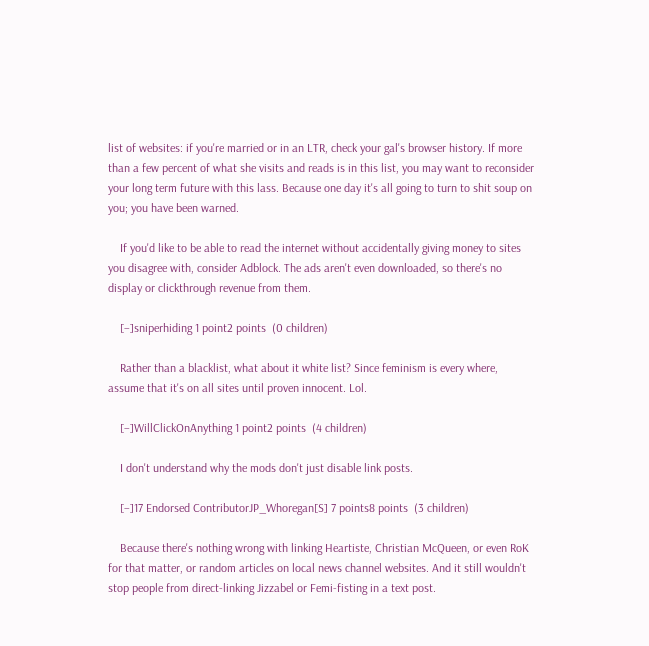list of websites: if you're married or in an LTR, check your gal's browser history. If more than a few percent of what she visits and reads is in this list, you may want to reconsider your long term future with this lass. Because one day it's all going to turn to shit soup on you; you have been warned.

    If you'd like to be able to read the internet without accidentally giving money to sites you disagree with, consider Adblock. The ads aren't even downloaded, so there's no display or clickthrough revenue from them.

    [–]sniperhiding 1 point2 points  (0 children)

    Rather than a blacklist, what about it white list? Since feminism is every where, assume that it's on all sites until proven innocent. Lol.

    [–]WillClickOnAnything 1 point2 points  (4 children)

    I don't understand why the mods don't just disable link posts.

    [–]17 Endorsed ContributorJP_Whoregan[S] 7 points8 points  (3 children)

    Because there's nothing wrong with linking Heartiste, Christian McQueen, or even RoK for that matter, or random articles on local news channel websites. And it still wouldn't stop people from direct-linking Jizzabel or Femi-fisting in a text post.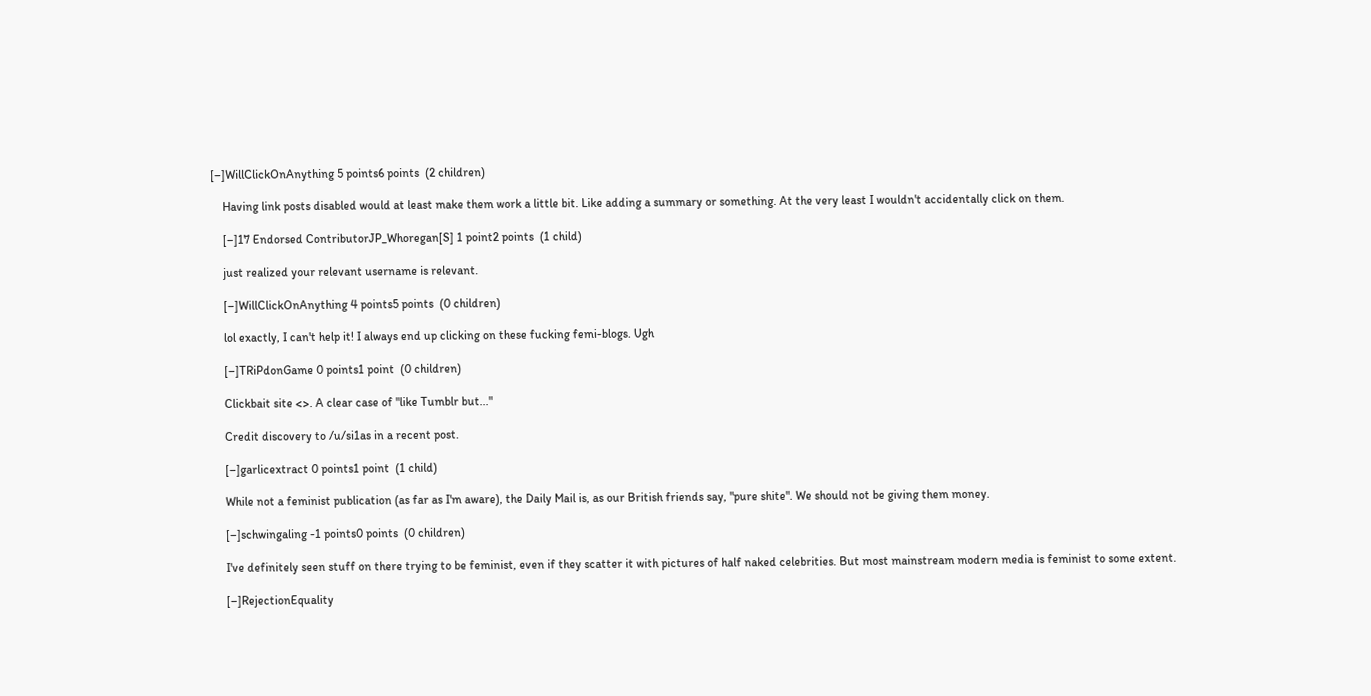[–]WillClickOnAnything 5 points6 points  (2 children)

    Having link posts disabled would at least make them work a little bit. Like adding a summary or something. At the very least I wouldn't accidentally click on them.

    [–]17 Endorsed ContributorJP_Whoregan[S] 1 point2 points  (1 child)

    just realized your relevant username is relevant.

    [–]WillClickOnAnything 4 points5 points  (0 children)

    lol exactly, I can't help it! I always end up clicking on these fucking femi-blogs. Ugh

    [–]TRiPdonGame 0 points1 point  (0 children)

    Clickbait site <>. A clear case of "like Tumblr but..."

    Credit discovery to /u/si1as in a recent post.

    [–]garlicextract 0 points1 point  (1 child)

    While not a feminist publication (as far as I'm aware), the Daily Mail is, as our British friends say, "pure shite". We should not be giving them money.

    [–]schwingaling -1 points0 points  (0 children)

    I've definitely seen stuff on there trying to be feminist, even if they scatter it with pictures of half naked celebrities. But most mainstream modern media is feminist to some extent.

    [–]RejectionEquality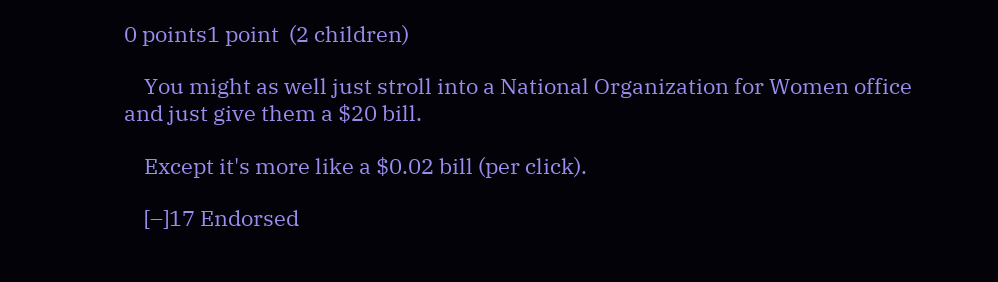0 points1 point  (2 children)

    You might as well just stroll into a National Organization for Women office and just give them a $20 bill.

    Except it's more like a $0.02 bill (per click).

    [–]17 Endorsed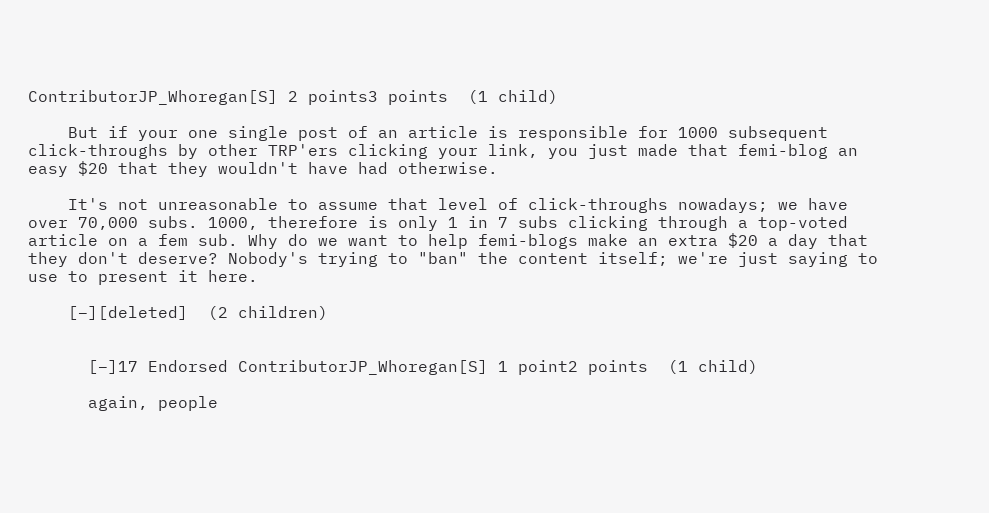ContributorJP_Whoregan[S] 2 points3 points  (1 child)

    But if your one single post of an article is responsible for 1000 subsequent click-throughs by other TRP'ers clicking your link, you just made that femi-blog an easy $20 that they wouldn't have had otherwise.

    It's not unreasonable to assume that level of click-throughs nowadays; we have over 70,000 subs. 1000, therefore is only 1 in 7 subs clicking through a top-voted article on a fem sub. Why do we want to help femi-blogs make an extra $20 a day that they don't deserve? Nobody's trying to "ban" the content itself; we're just saying to use to present it here.

    [–][deleted]  (2 children)


      [–]17 Endorsed ContributorJP_Whoregan[S] 1 point2 points  (1 child)

      again, people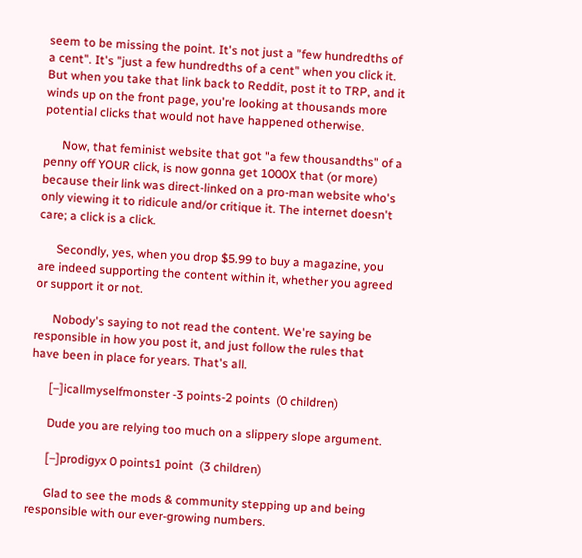seem to be missing the point. It's not just a "few hundredths of a cent". It's "just a few hundredths of a cent" when you click it. But when you take that link back to Reddit, post it to TRP, and it winds up on the front page, you're looking at thousands more potential clicks that would not have happened otherwise.

      Now, that feminist website that got "a few thousandths" of a penny off YOUR click, is now gonna get 1000X that (or more) because their link was direct-linked on a pro-man website who's only viewing it to ridicule and/or critique it. The internet doesn't care; a click is a click.

      Secondly, yes, when you drop $5.99 to buy a magazine, you are indeed supporting the content within it, whether you agreed or support it or not.

      Nobody's saying to not read the content. We're saying be responsible in how you post it, and just follow the rules that have been in place for years. That's all.

      [–]icallmyselfmonster -3 points-2 points  (0 children)

      Dude you are relying too much on a slippery slope argument.

      [–]prodigyx 0 points1 point  (3 children)

      Glad to see the mods & community stepping up and being responsible with our ever-growing numbers.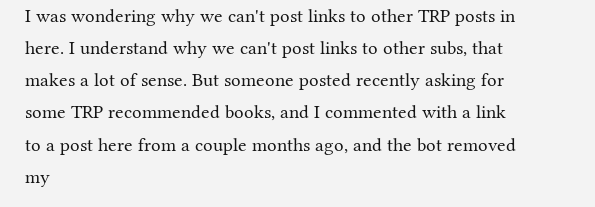I was wondering why we can't post links to other TRP posts in here. I understand why we can't post links to other subs, that makes a lot of sense. But someone posted recently asking for some TRP recommended books, and I commented with a link to a post here from a couple months ago, and the bot removed my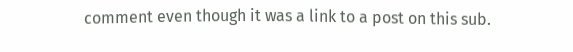comment even though it was a link to a post on this sub.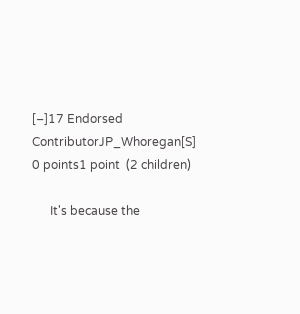[–]17 Endorsed ContributorJP_Whoregan[S] 0 points1 point  (2 children)

      It's because the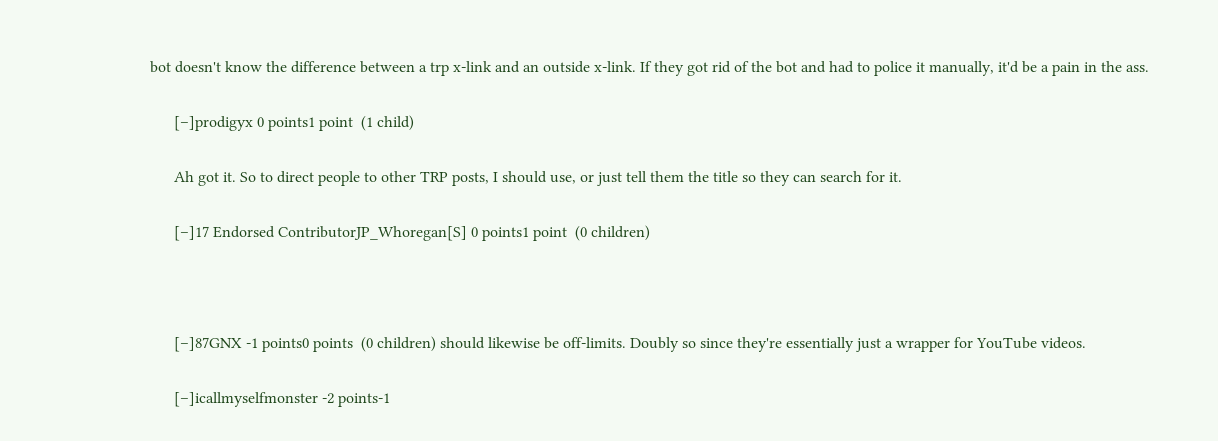bot doesn't know the difference between a trp x-link and an outside x-link. If they got rid of the bot and had to police it manually, it'd be a pain in the ass.

      [–]prodigyx 0 points1 point  (1 child)

      Ah got it. So to direct people to other TRP posts, I should use, or just tell them the title so they can search for it.

      [–]17 Endorsed ContributorJP_Whoregan[S] 0 points1 point  (0 children)



      [–]87GNX -1 points0 points  (0 children) should likewise be off-limits. Doubly so since they're essentially just a wrapper for YouTube videos.

      [–]icallmyselfmonster -2 points-1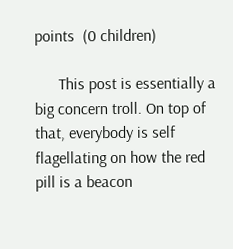points  (0 children)

      This post is essentially a big concern troll. On top of that, everybody is self flagellating on how the red pill is a beacon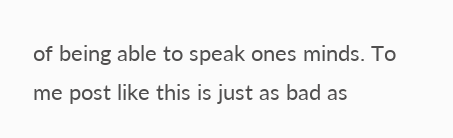of being able to speak ones minds. To me post like this is just as bad as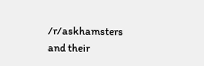/r/askhamsters and their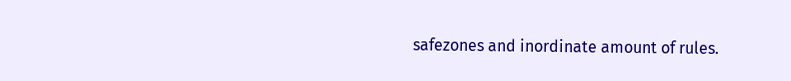safezones and inordinate amount of rules.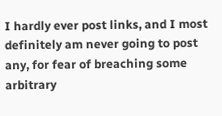I hardly ever post links, and I most definitely am never going to post any, for fear of breaching some arbitrary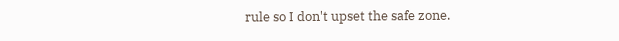rule so I don't upset the safe zone.